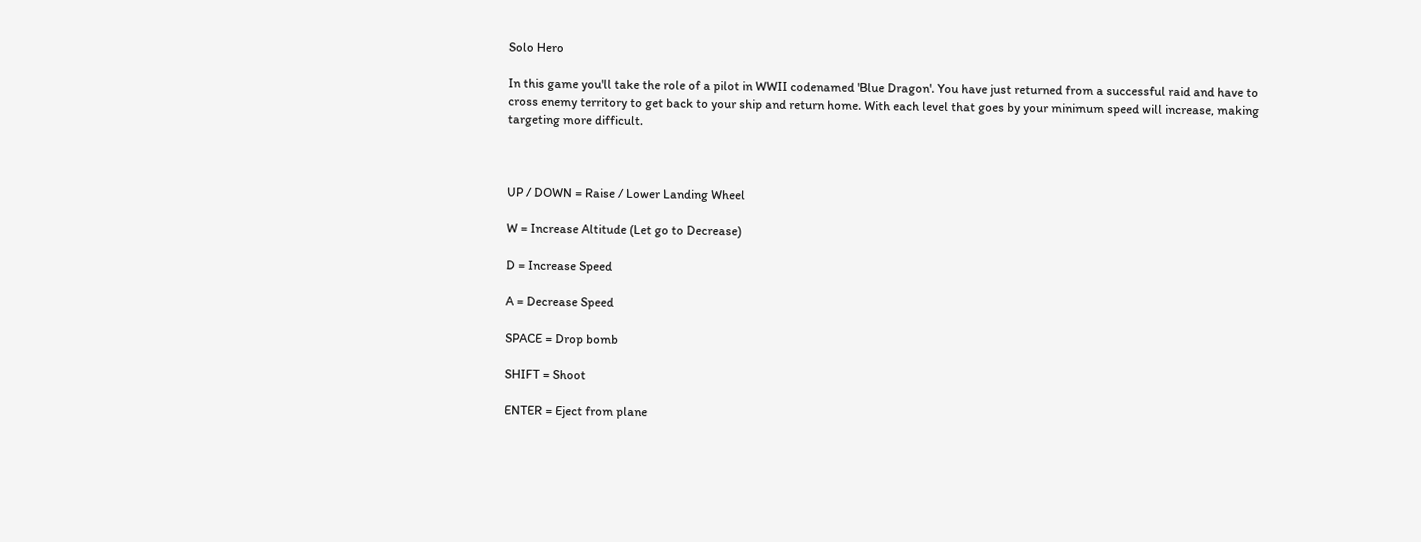Solo Hero

In this game you'll take the role of a pilot in WWII codenamed 'Blue Dragon'. You have just returned from a successful raid and have to cross enemy territory to get back to your ship and return home. With each level that goes by your minimum speed will increase, making targeting more difficult.



UP / DOWN = Raise / Lower Landing Wheel

W = Increase Altitude (Let go to Decrease)

D = Increase Speed

A = Decrease Speed

SPACE = Drop bomb

SHIFT = Shoot

ENTER = Eject from plane